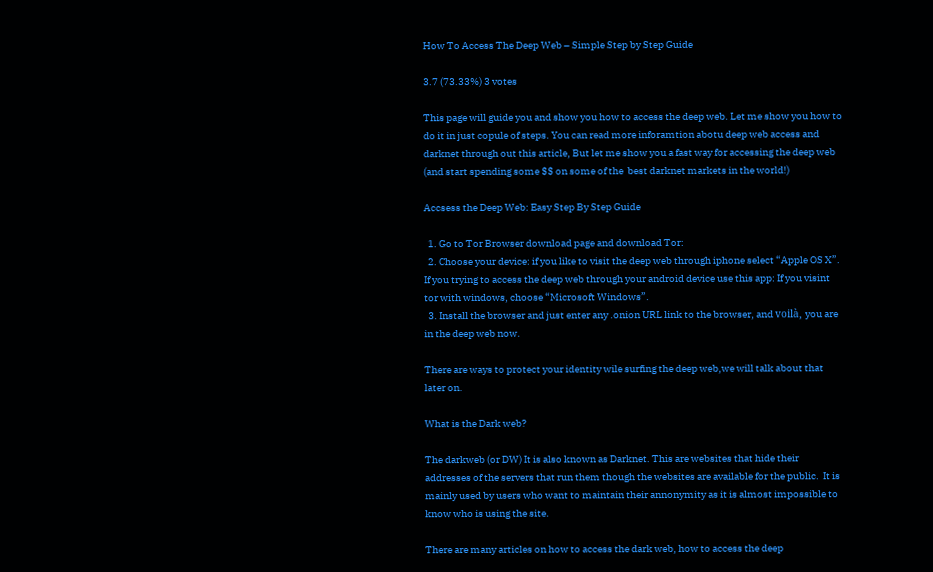How To Access The Deep Web – Simple Step by Step Guide

3.7 (73.33%) 3 votes

This page will guide you and show you how to access the deep web. Let me show you how to do it in just copule of steps. You can read more inforamtion abotu deep web access and darknet through out this article, But let me show you a fast way for accessing the deep web (and start spending some $$ on some of the  best darknet markets in the world!)

Accsess the Deep Web: Easy Step By Step Guide

  1. Go to Tor Browser download page and download Tor:
  2. Choose your device: if you like to visit the deep web through iphone select “Apple OS X”. If you trying to access the deep web through your android device use this app: If you visint tor with windows, choose “Microsoft Windows”.
  3. Install the browser and just enter any .onion URL link to the browser, and voilà, you are in the deep web now.

There are ways to protect your identity wile surfing the deep web,we will talk about that later on.

What is the Dark web?

The darkweb (or DW) It is also known as Darknet. This are websites that hide their addresses of the servers that run them though the websites are available for the public.  It is mainly used by users who want to maintain their annonymity as it is almost impossible to know who is using the site.

There are many articles on how to access the dark web, how to access the deep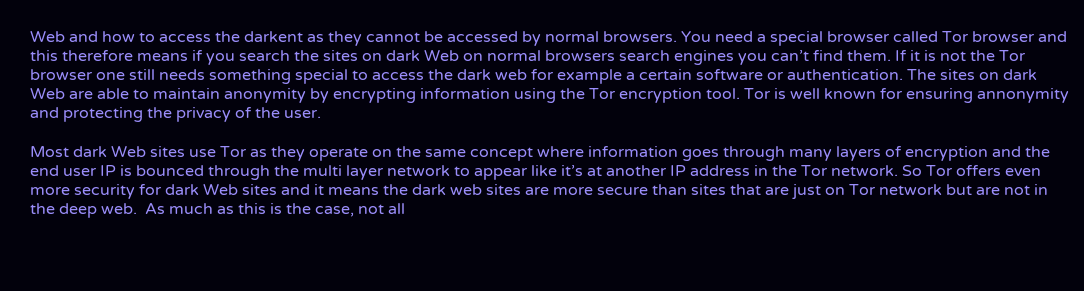Web and how to access the darkent as they cannot be accessed by normal browsers. You need a special browser called Tor browser and this therefore means if you search the sites on dark Web on normal browsers search engines you can’t find them. If it is not the Tor browser one still needs something special to access the dark web for example a certain software or authentication. The sites on dark Web are able to maintain anonymity by encrypting information using the Tor encryption tool. Tor is well known for ensuring annonymity and protecting the privacy of the user.

Most dark Web sites use Tor as they operate on the same concept where information goes through many layers of encryption and the end user IP is bounced through the multi layer network to appear like it’s at another IP address in the Tor network. So Tor offers even more security for dark Web sites and it means the dark web sites are more secure than sites that are just on Tor network but are not in the deep web.  As much as this is the case, not all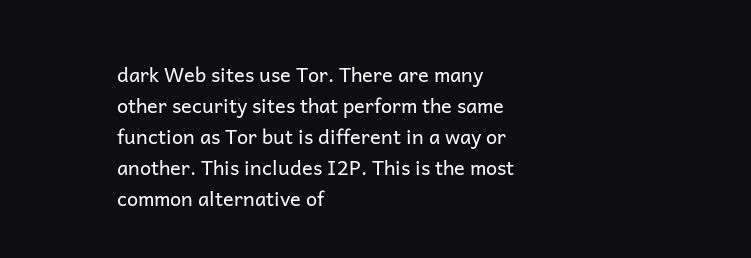dark Web sites use Tor. There are many other security sites that perform the same function as Tor but is different in a way or another. This includes I2P. This is the most common alternative of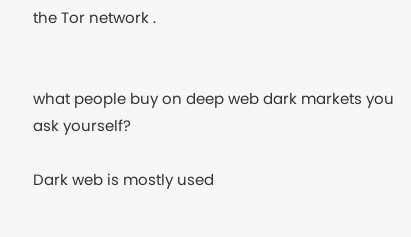the Tor network .


what people buy on deep web dark markets you ask yourself?

Dark web is mostly used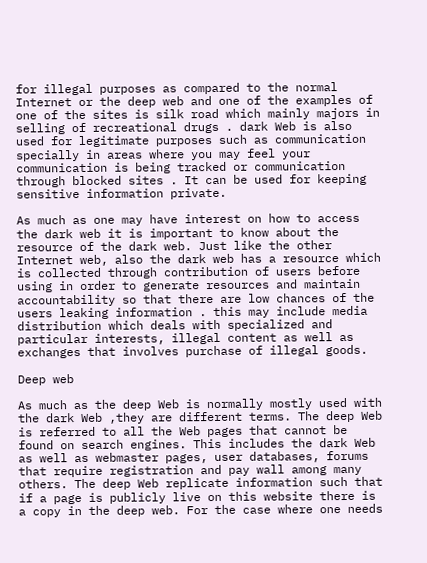for illegal purposes as compared to the normal Internet or the deep web and one of the examples of one of the sites is silk road which mainly majors in selling of recreational drugs . dark Web is also used for legitimate purposes such as communication specially in areas where you may feel your communication is being tracked or communication through blocked sites . It can be used for keeping sensitive information private.

As much as one may have interest on how to access the dark web it is important to know about the resource of the dark web. Just like the other Internet web, also the dark web has a resource which is collected through contribution of users before using in order to generate resources and maintain accountability so that there are low chances of the users leaking information . this may include media distribution which deals with specialized and particular interests, illegal content as well as exchanges that involves purchase of illegal goods.

Deep web

As much as the deep Web is normally mostly used with the dark Web ,they are different terms. The deep Web is referred to all the Web pages that cannot be found on search engines. This includes the dark Web as well as webmaster pages, user databases, forums that require registration and pay wall among many others. The deep Web replicate information such that if a page is publicly live on this website there is a copy in the deep web. For the case where one needs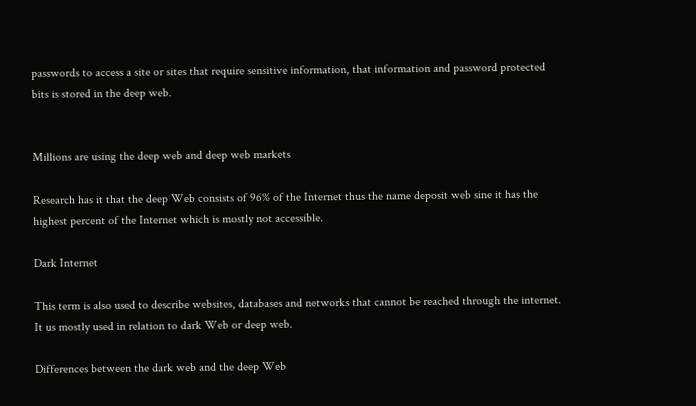passwords to access a site or sites that require sensitive information, that information and password protected bits is stored in the deep web.


Millions are using the deep web and deep web markets

Research has it that the deep Web consists of 96% of the Internet thus the name deposit web sine it has the highest percent of the Internet which is mostly not accessible.

Dark Internet

This term is also used to describe websites, databases and networks that cannot be reached through the internet. It us mostly used in relation to dark Web or deep web.

Differences between the dark web and the deep Web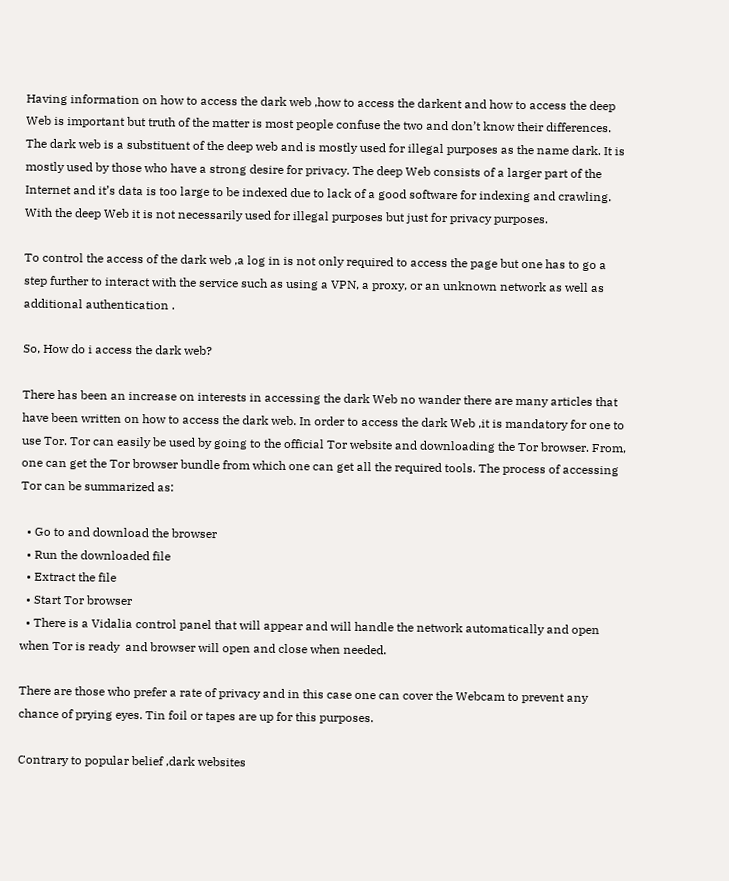Having information on how to access the dark web ,how to access the darkent and how to access the deep Web is important but truth of the matter is most people confuse the two and don’t know their differences. The dark web is a substituent of the deep web and is mostly used for illegal purposes as the name dark. It is mostly used by those who have a strong desire for privacy. The deep Web consists of a larger part of the Internet and it’s data is too large to be indexed due to lack of a good software for indexing and crawling. With the deep Web it is not necessarily used for illegal purposes but just for privacy purposes.

To control the access of the dark web ,a log in is not only required to access the page but one has to go a step further to interact with the service such as using a VPN, a proxy, or an unknown network as well as additional authentication .

So, How do i access the dark web?

There has been an increase on interests in accessing the dark Web no wander there are many articles that have been written on how to access the dark web. In order to access the dark Web ,it is mandatory for one to use Tor. Tor can easily be used by going to the official Tor website and downloading the Tor browser. From, one can get the Tor browser bundle from which one can get all the required tools. The process of accessing Tor can be summarized as:

  • Go to and download the browser
  • Run the downloaded file
  • Extract the file
  • Start Tor browser
  • There is a Vidalia control panel that will appear and will handle the network automatically and open when Tor is ready  and browser will open and close when needed.

There are those who prefer a rate of privacy and in this case one can cover the Webcam to prevent any chance of prying eyes. Tin foil or tapes are up for this purposes.

Contrary to popular belief ,dark websites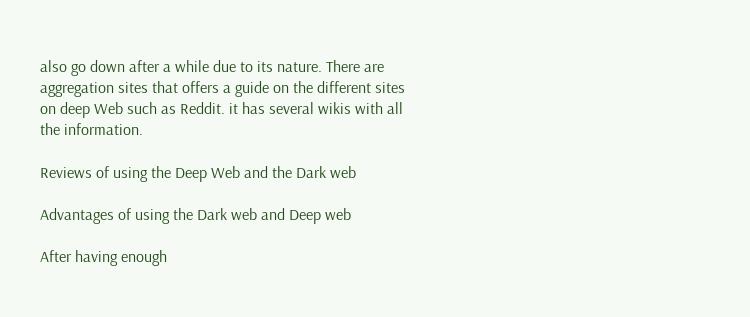also go down after a while due to its nature. There are aggregation sites that offers a guide on the different sites on deep Web such as Reddit. it has several wikis with all the information.

Reviews of using the Deep Web and the Dark web

Advantages of using the Dark web and Deep web

After having enough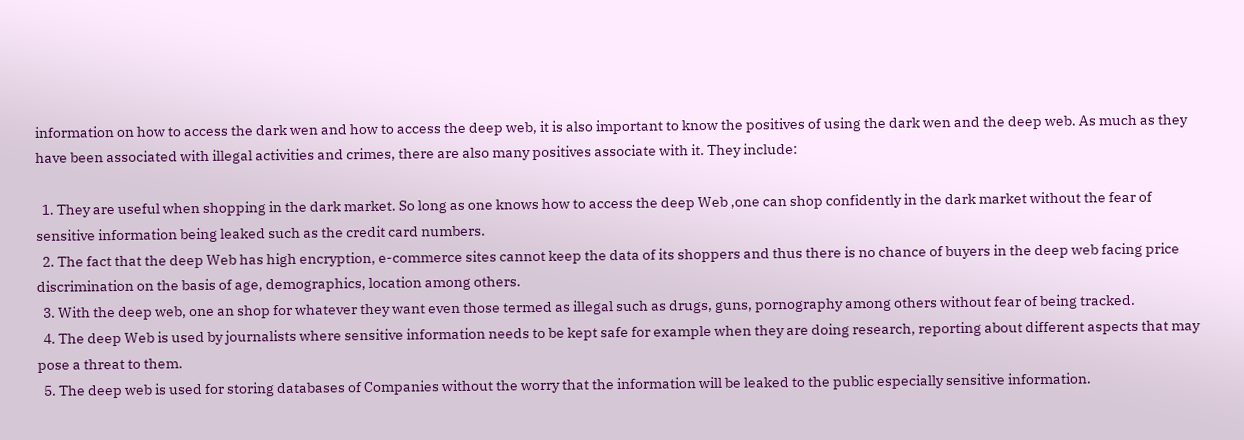information on how to access the dark wen and how to access the deep web, it is also important to know the positives of using the dark wen and the deep web. As much as they have been associated with illegal activities and crimes, there are also many positives associate with it. They include:

  1. They are useful when shopping in the dark market. So long as one knows how to access the deep Web ,one can shop confidently in the dark market without the fear of sensitive information being leaked such as the credit card numbers.
  2. The fact that the deep Web has high encryption, e-commerce sites cannot keep the data of its shoppers and thus there is no chance of buyers in the deep web facing price discrimination on the basis of age, demographics, location among others.
  3. With the deep web, one an shop for whatever they want even those termed as illegal such as drugs, guns, pornography among others without fear of being tracked.
  4. The deep Web is used by journalists where sensitive information needs to be kept safe for example when they are doing research, reporting about different aspects that may pose a threat to them.
  5. The deep web is used for storing databases of Companies without the worry that the information will be leaked to the public especially sensitive information.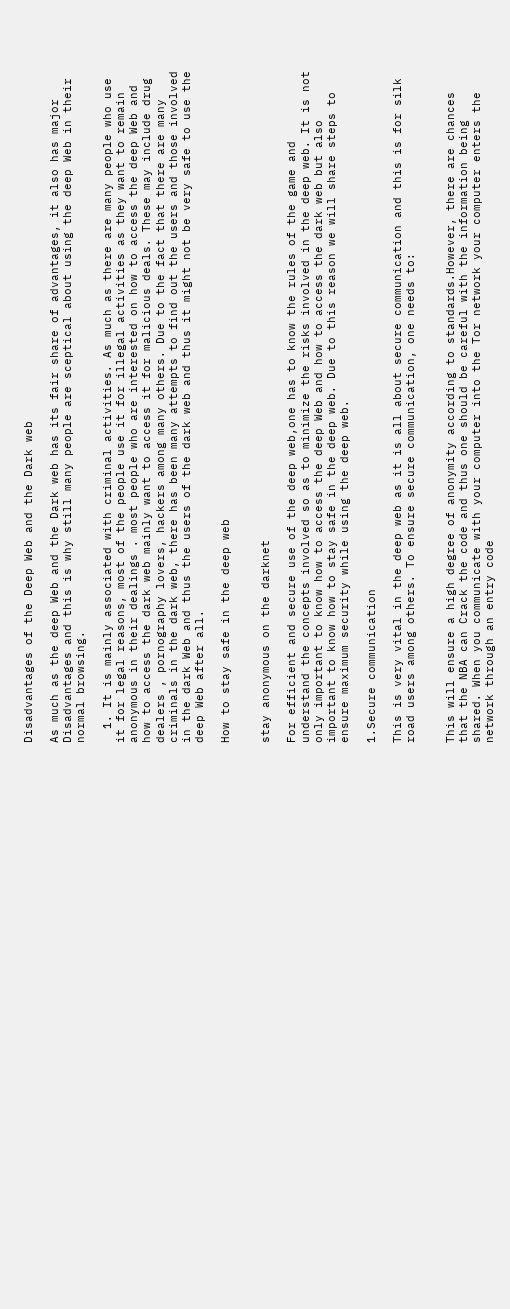Disadvantages of the Deep Web and the Dark web

As much as the deep Web and the Dark web has its fair share of advantages, it also has major Disadvantages and this is why still many people are sceptical about using the deep Web in their normal browsing.

  1. It is mainly associated with criminal activities. As much as there are many people who use it for legal reasons, most of the people use it for illegal activities as they want to remain anonymous in their dealings . most people who are interested on how to access the deep Web and how to access the dark web mainly want to access it for malicious deals. These may include drug dealers , pornography lovers, hackers among many others. Due to the fact that there are many criminals in the dark web, there has been many attempts to find out the users and those involved in the dark Web and thus the users of the dark web and thus it might not be very safe to use the deep Web after all.

How to stay safe in the deep web


stay anonymous on the darknet

For efficient and secure use of the deep web,one has to know the rules of the game and understand the concepts involved so as to minimize the risks involved in the deep web. It is not only important to know how to access the deep Web and how to access the dark web but also important to know how to stay safe in the deep web. Due to this reason we will share steps to ensure maximum security while using the deep web.

1.Secure communication

This is very vital in the deep web as it is all about secure communication and this is for silk road users among others. To ensure secure communication, one needs to:


This will ensure a high degree of anonymity according to standards.However, there are chances that the NBA can Crack the code and thus one should be careful with the information being shared. When you communicate with your computer into the Tor network your computer enters the network through an entry code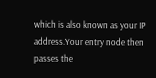which is also known as your IP address.Your entry node then passes the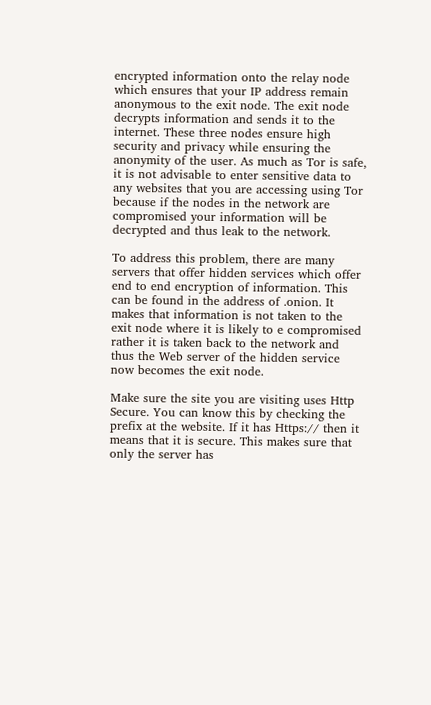encrypted information onto the relay node which ensures that your IP address remain anonymous to the exit node. The exit node decrypts information and sends it to the internet. These three nodes ensure high security and privacy while ensuring the anonymity of the user. As much as Tor is safe, it is not advisable to enter sensitive data to any websites that you are accessing using Tor because if the nodes in the network are compromised your information will be decrypted and thus leak to the network.

To address this problem, there are many servers that offer hidden services which offer end to end encryption of information. This can be found in the address of .onion. It makes that information is not taken to the exit node where it is likely to e compromised rather it is taken back to the network and thus the Web server of the hidden service now becomes the exit node.

Make sure the site you are visiting uses Http Secure. You can know this by checking the prefix at the website. If it has Https:// then it means that it is secure. This makes sure that only the server has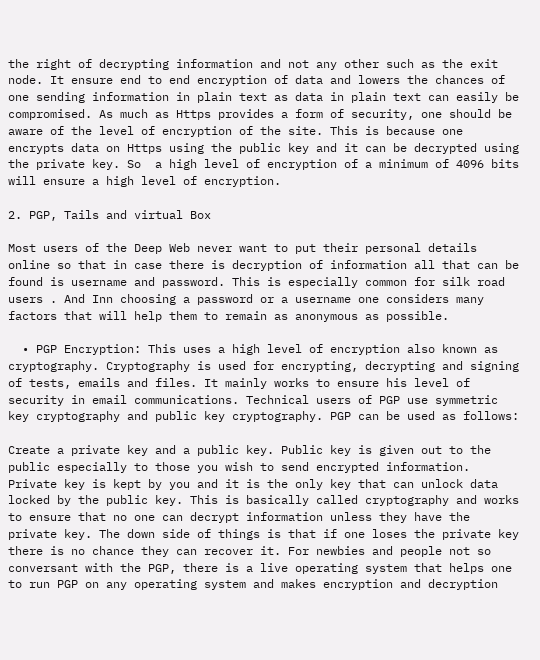the right of decrypting information and not any other such as the exit node. It ensure end to end encryption of data and lowers the chances of one sending information in plain text as data in plain text can easily be compromised. As much as Https provides a form of security, one should be aware of the level of encryption of the site. This is because one encrypts data on Https using the public key and it can be decrypted using the private key. So  a high level of encryption of a minimum of 4096 bits will ensure a high level of encryption.

2. PGP, Tails and virtual Box

Most users of the Deep Web never want to put their personal details online so that in case there is decryption of information all that can be found is username and password. This is especially common for silk road users . And Inn choosing a password or a username one considers many factors that will help them to remain as anonymous as possible.

  • PGP Encryption: This uses a high level of encryption also known as cryptography. Cryptography is used for encrypting, decrypting and signing of tests, emails and files. It mainly works to ensure his level of security in email communications. Technical users of PGP use symmetric key cryptography and public key cryptography. PGP can be used as follows:

Create a private key and a public key. Public key is given out to the public especially to those you wish to send encrypted information. Private key is kept by you and it is the only key that can unlock data locked by the public key. This is basically called cryptography and works to ensure that no one can decrypt information unless they have the private key. The down side of things is that if one loses the private key there is no chance they can recover it. For newbies and people not so conversant with the PGP, there is a live operating system that helps one to run PGP on any operating system and makes encryption and decryption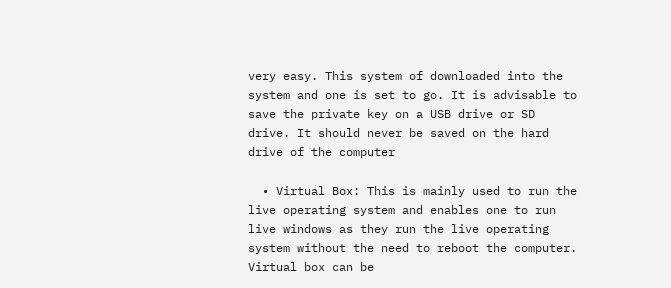very easy. This system of downloaded into the system and one is set to go. It is advisable to save the private key on a USB drive or SD drive. It should never be saved on the hard drive of the computer

  • Virtual Box: This is mainly used to run the live operating system and enables one to run live windows as they run the live operating system without the need to reboot the computer. Virtual box can be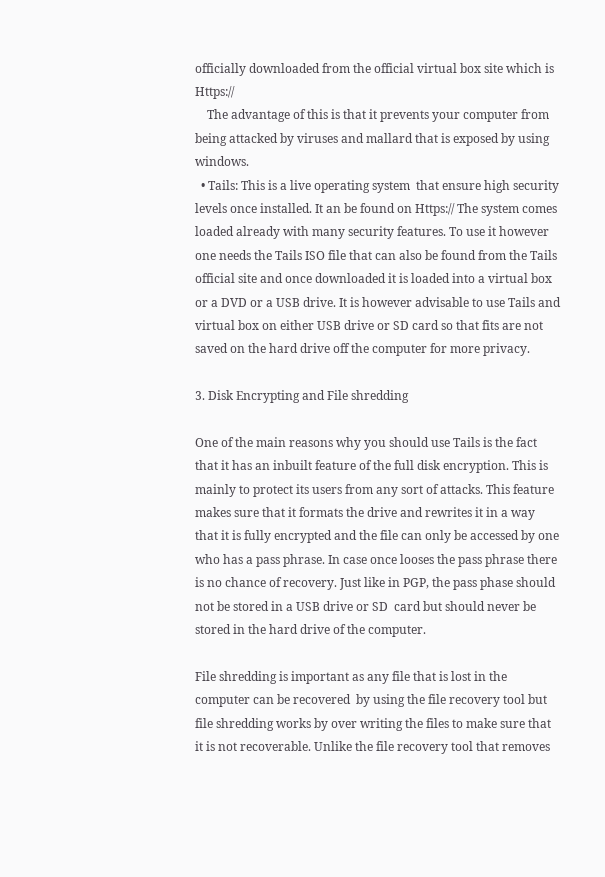officially downloaded from the official virtual box site which is Https://
    The advantage of this is that it prevents your computer from being attacked by viruses and mallard that is exposed by using windows.
  • Tails: This is a live operating system  that ensure high security levels once installed. It an be found on Https:// The system comes loaded already with many security features. To use it however one needs the Tails ISO file that can also be found from the Tails official site and once downloaded it is loaded into a virtual box or a DVD or a USB drive. It is however advisable to use Tails and virtual box on either USB drive or SD card so that fits are not saved on the hard drive off the computer for more privacy.

3. Disk Encrypting and File shredding

One of the main reasons why you should use Tails is the fact that it has an inbuilt feature of the full disk encryption. This is mainly to protect its users from any sort of attacks. This feature makes sure that it formats the drive and rewrites it in a way that it is fully encrypted and the file can only be accessed by one who has a pass phrase. In case once looses the pass phrase there is no chance of recovery. Just like in PGP, the pass phase should not be stored in a USB drive or SD  card but should never be stored in the hard drive of the computer.

File shredding is important as any file that is lost in the computer can be recovered  by using the file recovery tool but file shredding works by over writing the files to make sure that it is not recoverable. Unlike the file recovery tool that removes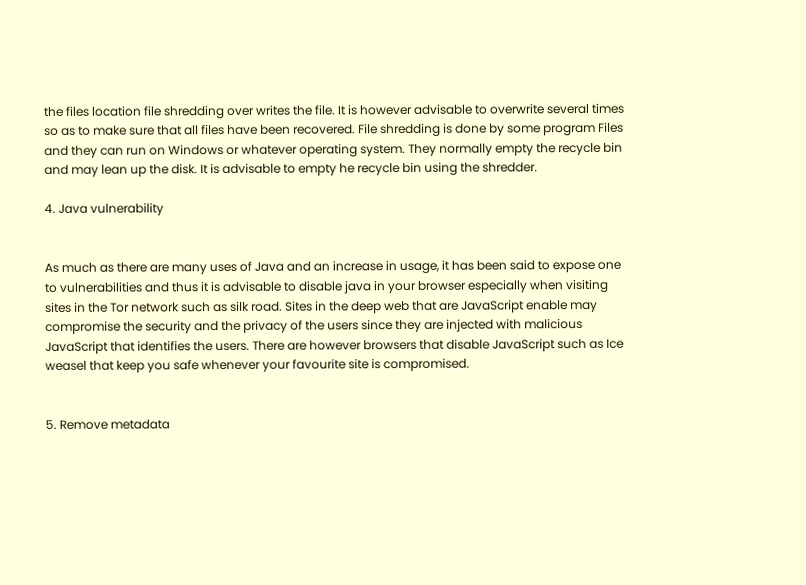the files location file shredding over writes the file. It is however advisable to overwrite several times so as to make sure that all files have been recovered. File shredding is done by some program Files and they can run on Windows or whatever operating system. They normally empty the recycle bin and may lean up the disk. It is advisable to empty he recycle bin using the shredder.

4. Java vulnerability


As much as there are many uses of Java and an increase in usage, it has been said to expose one to vulnerabilities and thus it is advisable to disable java in your browser especially when visiting sites in the Tor network such as silk road. Sites in the deep web that are JavaScript enable may compromise the security and the privacy of the users since they are injected with malicious JavaScript that identifies the users. There are however browsers that disable JavaScript such as Ice weasel that keep you safe whenever your favourite site is compromised.


5. Remove metadata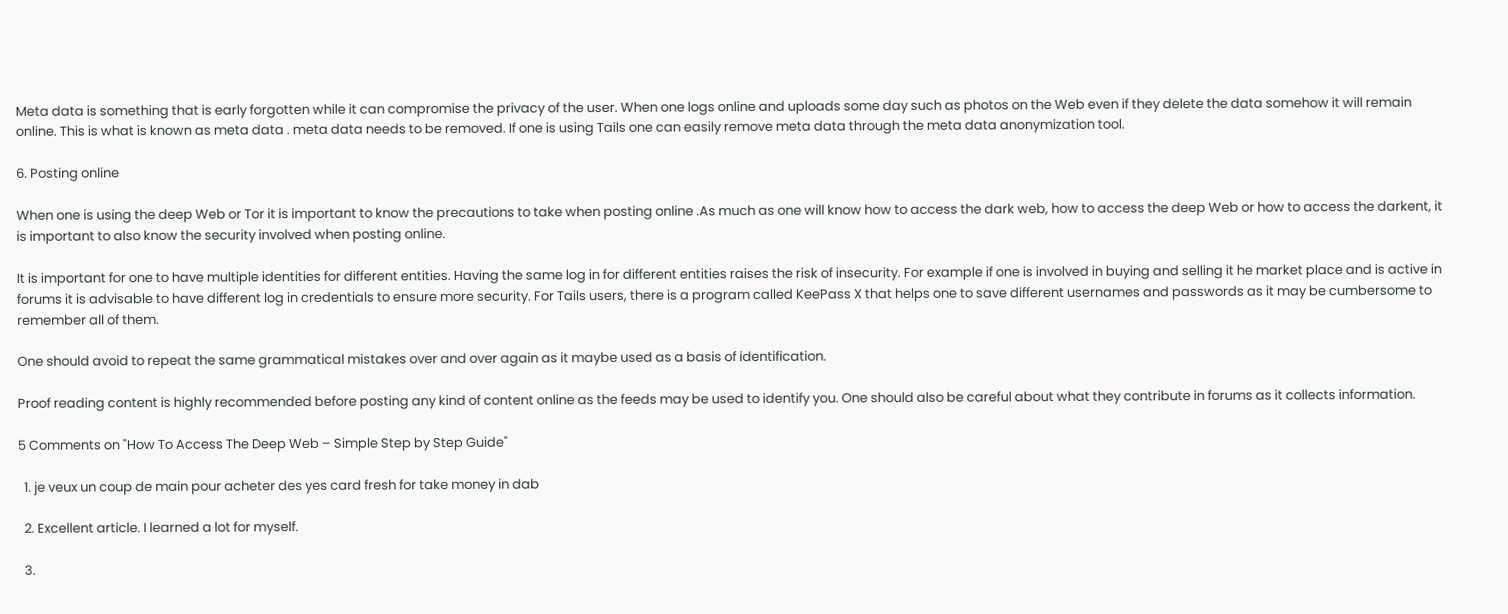Meta data is something that is early forgotten while it can compromise the privacy of the user. When one logs online and uploads some day such as photos on the Web even if they delete the data somehow it will remain online. This is what is known as meta data . meta data needs to be removed. If one is using Tails one can easily remove meta data through the meta data anonymization tool.

6. Posting online

When one is using the deep Web or Tor it is important to know the precautions to take when posting online .As much as one will know how to access the dark web, how to access the deep Web or how to access the darkent, it is important to also know the security involved when posting online.

It is important for one to have multiple identities for different entities. Having the same log in for different entities raises the risk of insecurity. For example if one is involved in buying and selling it he market place and is active in forums it is advisable to have different log in credentials to ensure more security. For Tails users, there is a program called KeePass X that helps one to save different usernames and passwords as it may be cumbersome to remember all of them.

One should avoid to repeat the same grammatical mistakes over and over again as it maybe used as a basis of identification.

Proof reading content is highly recommended before posting any kind of content online as the feeds may be used to identify you. One should also be careful about what they contribute in forums as it collects information.

5 Comments on "How To Access The Deep Web – Simple Step by Step Guide"

  1. je veux un coup de main pour acheter des yes card fresh for take money in dab

  2. Excellent article. I learned a lot for myself.

  3.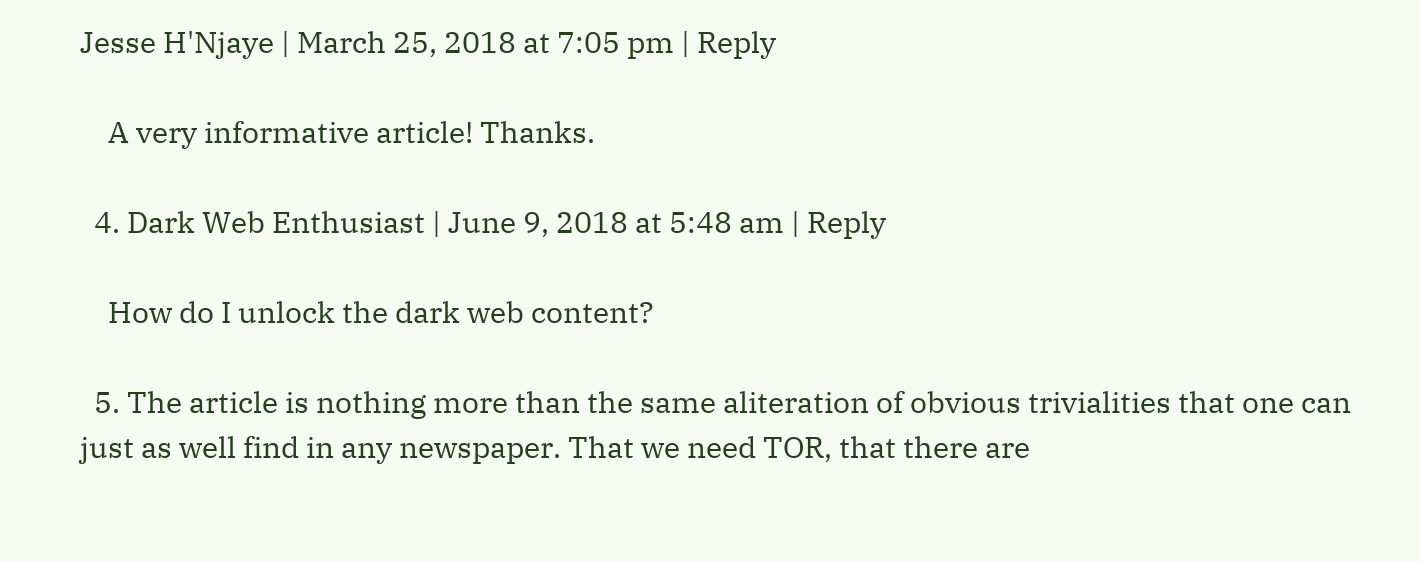Jesse H'Njaye | March 25, 2018 at 7:05 pm | Reply

    A very informative article! Thanks.

  4. Dark Web Enthusiast | June 9, 2018 at 5:48 am | Reply

    How do I unlock the dark web content?

  5. The article is nothing more than the same aliteration of obvious trivialities that one can just as well find in any newspaper. That we need TOR, that there are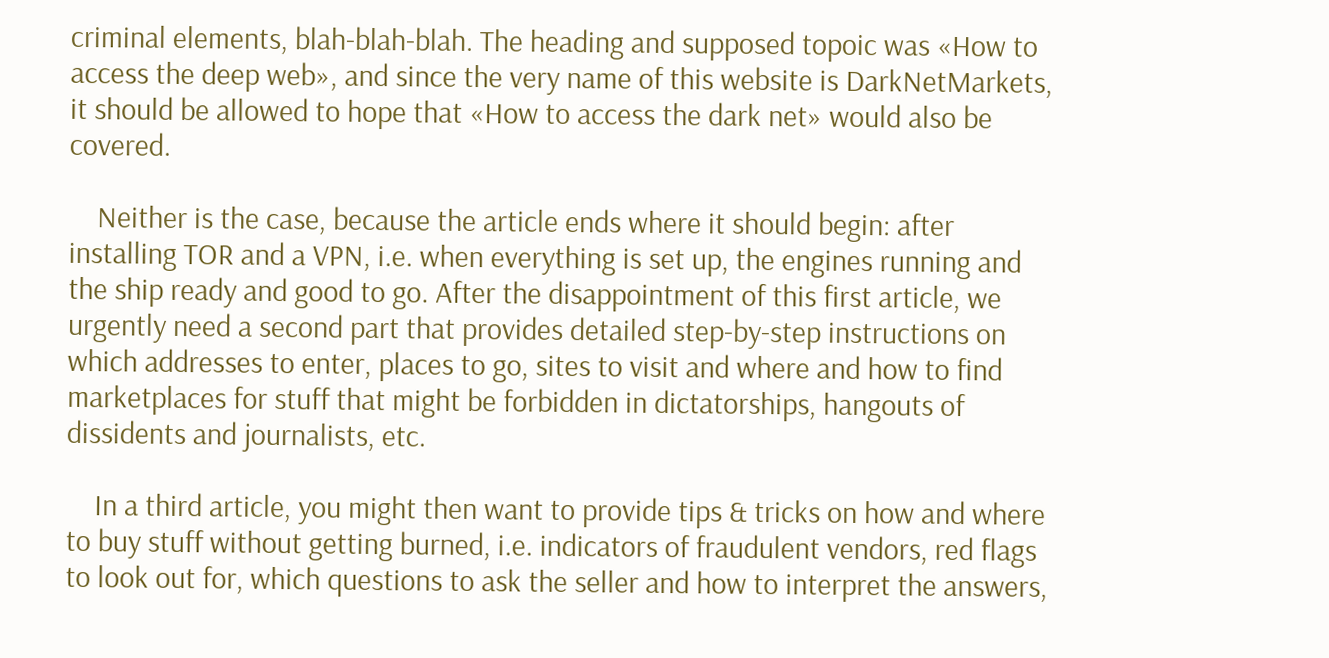criminal elements, blah-blah-blah. The heading and supposed topoic was «How to access the deep web», and since the very name of this website is DarkNetMarkets, it should be allowed to hope that «How to access the dark net» would also be covered.

    Neither is the case, because the article ends where it should begin: after installing TOR and a VPN, i.e. when everything is set up, the engines running and the ship ready and good to go. After the disappointment of this first article, we urgently need a second part that provides detailed step-by-step instructions on which addresses to enter, places to go, sites to visit and where and how to find marketplaces for stuff that might be forbidden in dictatorships, hangouts of dissidents and journalists, etc.

    In a third article, you might then want to provide tips & tricks on how and where to buy stuff without getting burned, i.e. indicators of fraudulent vendors, red flags to look out for, which questions to ask the seller and how to interpret the answers,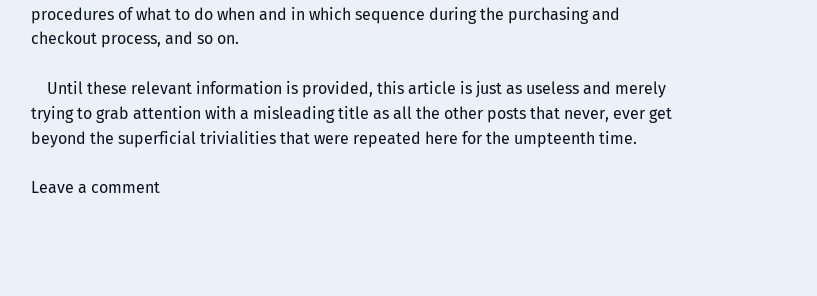procedures of what to do when and in which sequence during the purchasing and checkout process, and so on.

    Until these relevant information is provided, this article is just as useless and merely trying to grab attention with a misleading title as all the other posts that never, ever get beyond the superficial trivialities that were repeated here for the umpteenth time.

Leave a comment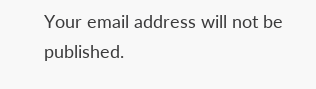Your email address will not be published.